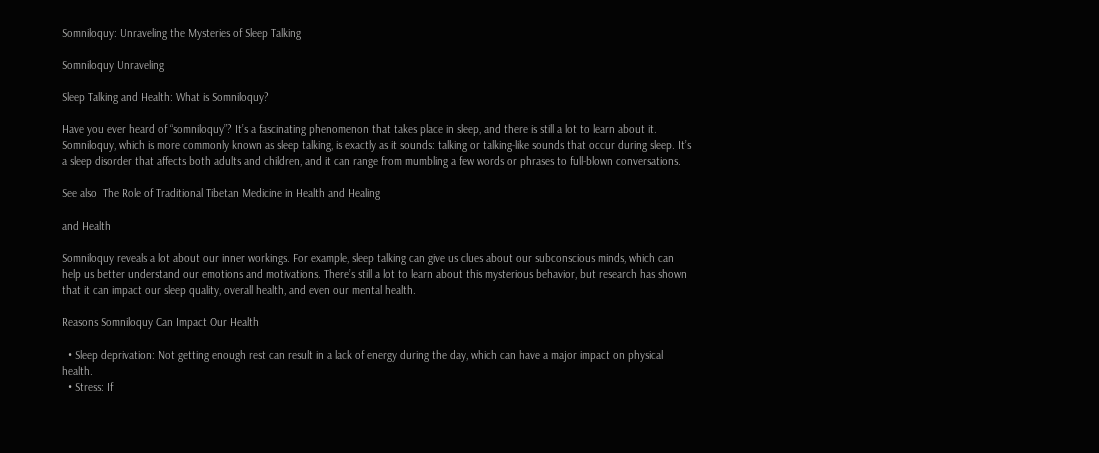Somniloquy: Unraveling the Mysteries of Sleep Talking

Somniloquy Unraveling

Sleep Talking and Health: What is Somniloquy?

Have you ever heard of “somniloquy”? It’s a fascinating phenomenon that takes place in sleep, and there is still a lot to learn about it. Somniloquy, which is more commonly known as sleep talking, is exactly as it sounds: talking or talking-like sounds that occur during sleep. It’s a sleep disorder that affects both adults and children, and it can range from mumbling a few words or phrases to full-blown conversations.

See also  The Role of Traditional Tibetan Medicine in Health and Healing

and Health

Somniloquy reveals a lot about our inner workings. For example, sleep talking can give us clues about our subconscious minds, which can help us better understand our emotions and motivations. There’s still a lot to learn about this mysterious behavior, but research has shown that it can impact our sleep quality, overall health, and even our mental health.

Reasons Somniloquy Can Impact Our Health

  • Sleep deprivation: Not getting enough rest can result in a lack of energy during the day, which can have a major impact on physical health.
  • Stress: If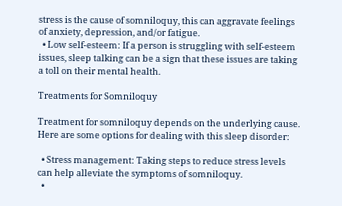stress is the cause of somniloquy, this can aggravate feelings of anxiety, depression, and/or fatigue.
  • Low self-esteem: If a person is struggling with self-esteem issues, sleep talking can be a sign that these issues are taking a toll on their mental health.

Treatments for Somniloquy

Treatment for somniloquy depends on the underlying cause. Here are some options for dealing with this sleep disorder:

  • Stress management: Taking steps to reduce stress levels can help alleviate the symptoms of somniloquy.
  •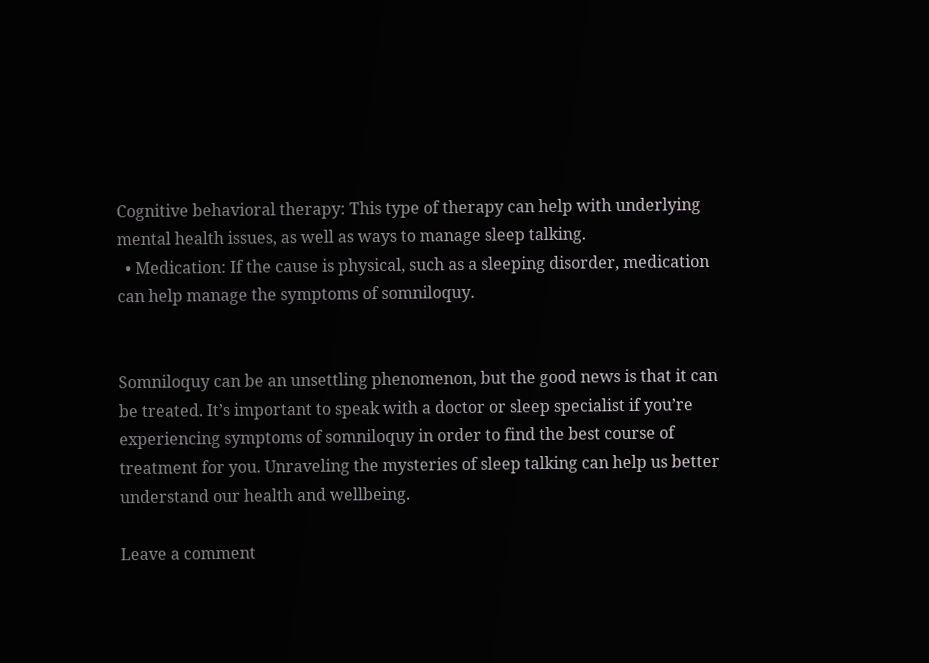Cognitive behavioral therapy: This type of therapy can help with underlying mental health issues, as well as ways to manage sleep talking.
  • Medication: If the cause is physical, such as a sleeping disorder, medication can help manage the symptoms of somniloquy.


Somniloquy can be an unsettling phenomenon, but the good news is that it can be treated. It’s important to speak with a doctor or sleep specialist if you’re experiencing symptoms of somniloquy in order to find the best course of treatment for you. Unraveling the mysteries of sleep talking can help us better understand our health and wellbeing.

Leave a comment